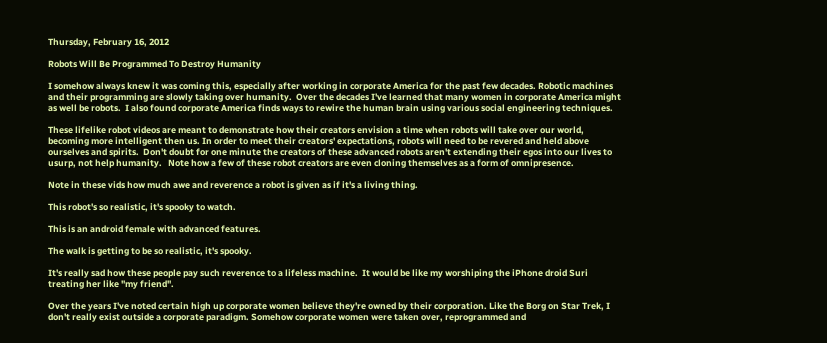Thursday, February 16, 2012

Robots Will Be Programmed To Destroy Humanity

I somehow always knew it was coming this, especially after working in corporate America for the past few decades. Robotic machines and their programming are slowly taking over humanity.  Over the decades I've learned that many women in corporate America might as well be robots.  I also found corporate America finds ways to rewire the human brain using various social engineering techniques.

These lifelike robot videos are meant to demonstrate how their creators envision a time when robots will take over our world, becoming more intelligent then us. In order to meet their creators' expectations, robots will need to be revered and held above ourselves and spirits.  Don't doubt for one minute the creators of these advanced robots aren't extending their egos into our lives to usurp, not help humanity.   Note how a few of these robot creators are even cloning themselves as a form of omnipresence.

Note in these vids how much awe and reverence a robot is given as if it's a living thing.

This robot's so realistic, it's spooky to watch.

This is an android female with advanced features.

The walk is getting to be so realistic, it's spooky.

It's really sad how these people pay such reverence to a lifeless machine.  It would be like my worshiping the iPhone droid Suri treating her like "my friend".

Over the years I've noted certain high up corporate women believe they're owned by their corporation. Like the Borg on Star Trek, I don't really exist outside a corporate paradigm. Somehow corporate women were taken over, reprogrammed and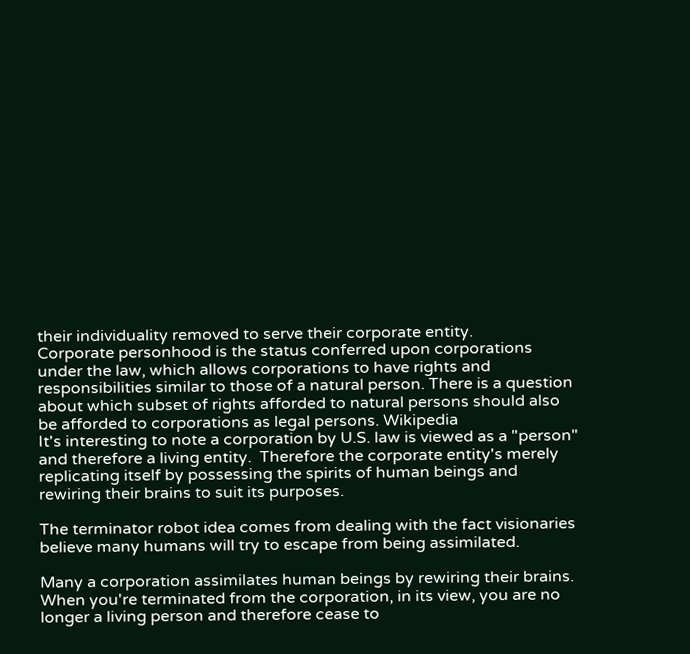their individuality removed to serve their corporate entity.
Corporate personhood is the status conferred upon corporations under the law, which allows corporations to have rights and responsibilities similar to those of a natural person. There is a question about which subset of rights afforded to natural persons should also be afforded to corporations as legal persons. Wikipedia
It's interesting to note a corporation by U.S. law is viewed as a "person" and therefore a living entity.  Therefore the corporate entity's merely replicating itself by possessing the spirits of human beings and rewiring their brains to suit its purposes.

The terminator robot idea comes from dealing with the fact visionaries believe many humans will try to escape from being assimilated.

Many a corporation assimilates human beings by rewiring their brains. When you're terminated from the corporation, in its view, you are no longer a living person and therefore cease to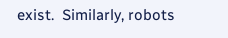exist.  Similarly, robots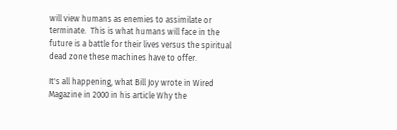will view humans as enemies to assimilate or terminate.  This is what humans will face in the future is a battle for their lives versus the spiritual dead zone these machines have to offer.

It's all happening, what Bill Joy wrote in Wired Magazine in 2000 in his article Why the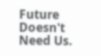Future Doesn't Need Us.